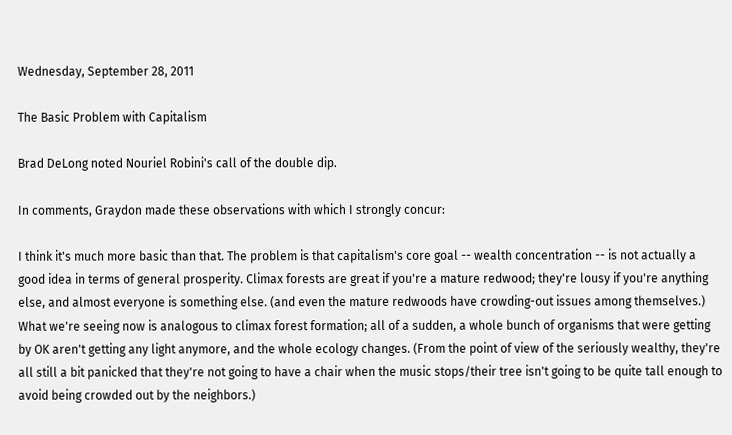Wednesday, September 28, 2011

The Basic Problem with Capitalism

Brad DeLong noted Nouriel Robini's call of the double dip.

In comments, Graydon made these observations with which I strongly concur:

I think it's much more basic than that. The problem is that capitalism's core goal -- wealth concentration -- is not actually a good idea in terms of general prosperity. Climax forests are great if you're a mature redwood; they're lousy if you're anything else, and almost everyone is something else. (and even the mature redwoods have crowding-out issues among themselves.)
What we're seeing now is analogous to climax forest formation; all of a sudden, a whole bunch of organisms that were getting by OK aren't getting any light anymore, and the whole ecology changes. (From the point of view of the seriously wealthy, they're all still a bit panicked that they're not going to have a chair when the music stops/their tree isn't going to be quite tall enough to avoid being crowded out by the neighbors.)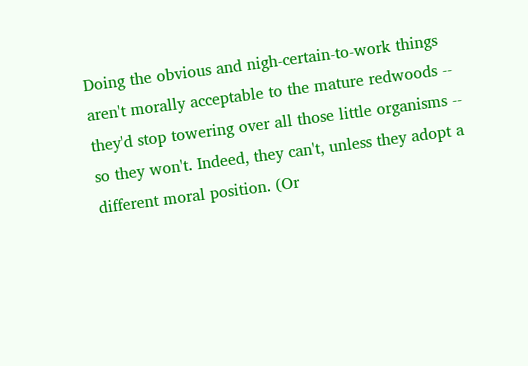Doing the obvious and nigh-certain-to-work things aren't morally acceptable to the mature redwoods -- they'd stop towering over all those little organisms -- so they won't. Indeed, they can't, unless they adopt a different moral position. (Or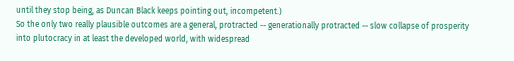until they stop being, as Duncan Black keeps pointing out, incompetent.)
So the only two really plausible outcomes are a general, protracted -- generationally protracted -- slow collapse of prosperity into plutocracy in at least the developed world, with widespread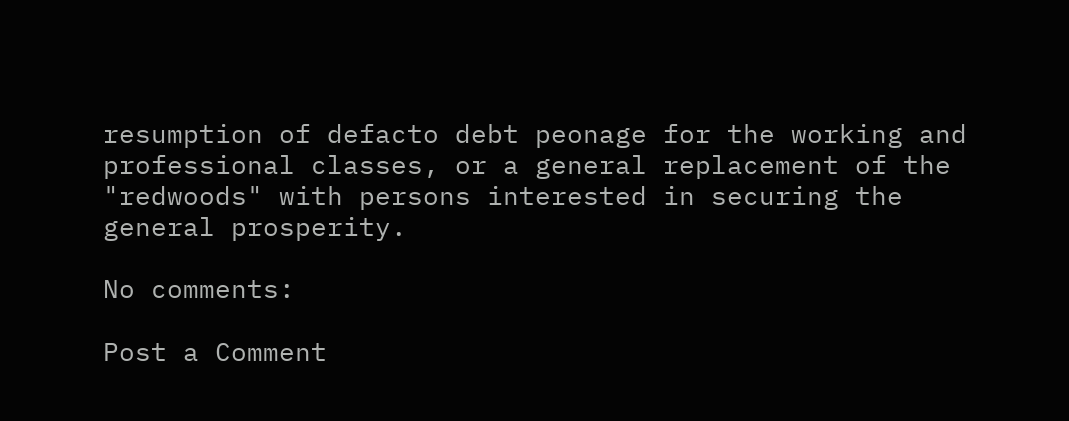resumption of defacto debt peonage for the working and professional classes, or a general replacement of the "redwoods" with persons interested in securing the general prosperity.

No comments:

Post a Comment